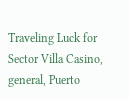Traveling Luck for Sector Villa Casino, general, Puerto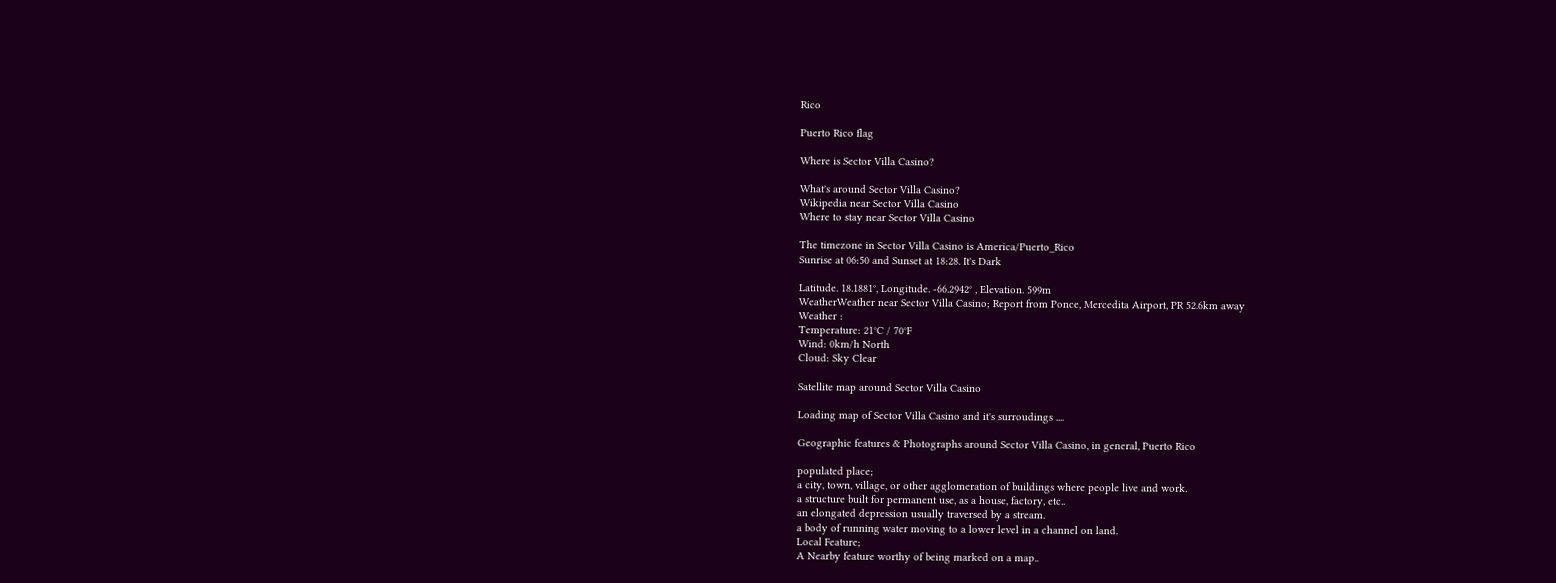Rico

Puerto Rico flag

Where is Sector Villa Casino?

What's around Sector Villa Casino?
Wikipedia near Sector Villa Casino
Where to stay near Sector Villa Casino

The timezone in Sector Villa Casino is America/Puerto_Rico
Sunrise at 06:50 and Sunset at 18:28. It's Dark

Latitude. 18.1881°, Longitude. -66.2942° , Elevation. 599m
WeatherWeather near Sector Villa Casino; Report from Ponce, Mercedita Airport, PR 52.6km away
Weather :
Temperature: 21°C / 70°F
Wind: 0km/h North
Cloud: Sky Clear

Satellite map around Sector Villa Casino

Loading map of Sector Villa Casino and it's surroudings ....

Geographic features & Photographs around Sector Villa Casino, in general, Puerto Rico

populated place;
a city, town, village, or other agglomeration of buildings where people live and work.
a structure built for permanent use, as a house, factory, etc..
an elongated depression usually traversed by a stream.
a body of running water moving to a lower level in a channel on land.
Local Feature;
A Nearby feature worthy of being marked on a map..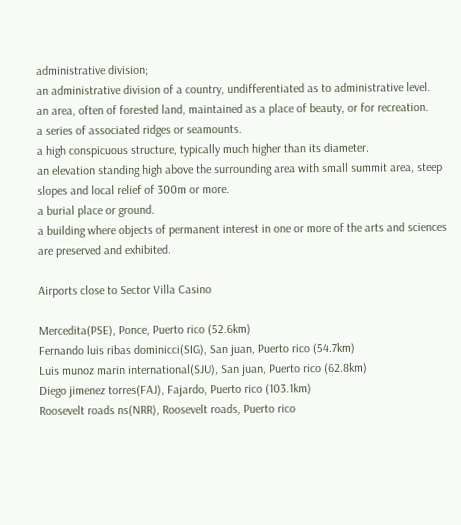administrative division;
an administrative division of a country, undifferentiated as to administrative level.
an area, often of forested land, maintained as a place of beauty, or for recreation.
a series of associated ridges or seamounts.
a high conspicuous structure, typically much higher than its diameter.
an elevation standing high above the surrounding area with small summit area, steep slopes and local relief of 300m or more.
a burial place or ground.
a building where objects of permanent interest in one or more of the arts and sciences are preserved and exhibited.

Airports close to Sector Villa Casino

Mercedita(PSE), Ponce, Puerto rico (52.6km)
Fernando luis ribas dominicci(SIG), San juan, Puerto rico (54.7km)
Luis munoz marin international(SJU), San juan, Puerto rico (62.8km)
Diego jimenez torres(FAJ), Fajardo, Puerto rico (103.1km)
Roosevelt roads ns(NRR), Roosevelt roads, Puerto rico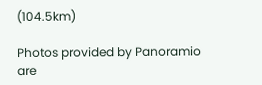(104.5km)

Photos provided by Panoramio are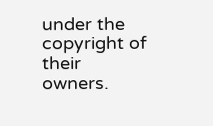under the copyright of their owners.